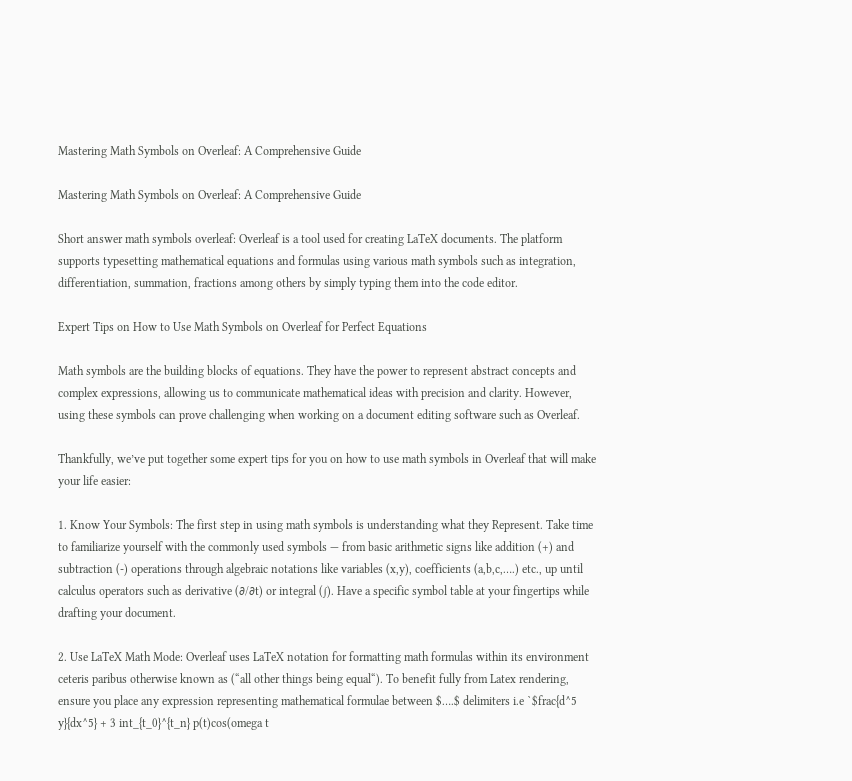Mastering Math Symbols on Overleaf: A Comprehensive Guide

Mastering Math Symbols on Overleaf: A Comprehensive Guide

Short answer math symbols overleaf: Overleaf is a tool used for creating LaTeX documents. The platform supports typesetting mathematical equations and formulas using various math symbols such as integration, differentiation, summation, fractions among others by simply typing them into the code editor.

Expert Tips on How to Use Math Symbols on Overleaf for Perfect Equations

Math symbols are the building blocks of equations. They have the power to represent abstract concepts and complex expressions, allowing us to communicate mathematical ideas with precision and clarity. However, using these symbols can prove challenging when working on a document editing software such as Overleaf.

Thankfully, we’ve put together some expert tips for you on how to use math symbols in Overleaf that will make your life easier:

1. Know Your Symbols: The first step in using math symbols is understanding what they Represent. Take time to familiarize yourself with the commonly used symbols — from basic arithmetic signs like addition (+) and subtraction (-) operations through algebraic notations like variables (x,y), coefficients (a,b,c,….) etc., up until calculus operators such as derivative (∂/∂t) or integral (∫). Have a specific symbol table at your fingertips while drafting your document.

2. Use LaTeX Math Mode: Overleaf uses LaTeX notation for formatting math formulas within its environment ceteris paribus otherwise known as (“all other things being equal“). To benefit fully from Latex rendering, ensure you place any expression representing mathematical formulae between $….$ delimiters i.e `$frac{d^5 y}{dx^5} + 3 int_{t_0}^{t_n} p(t)cos(omega t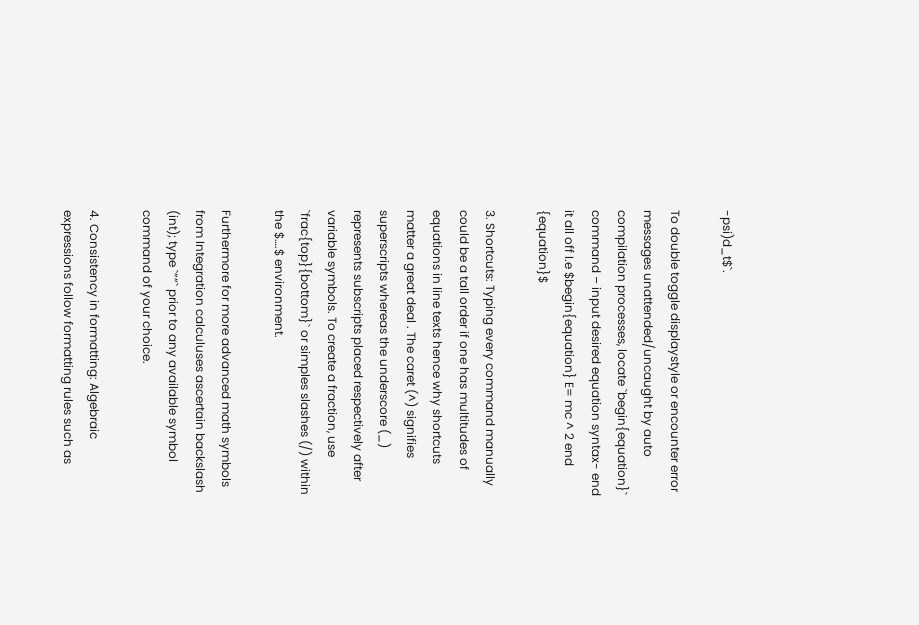-psi)d_t$`.

To double toggle displaystyle or encounter error messages unattended/uncaught by auto compilation processes, locate `begin{equation}` command – input desired equation syntax- end it all off I.e $begin{equation} E= mc ^ 2 end {equation}$

3. Shortcuts: Typing every command manually could be a tall order if one has multitudes of equations in line texts hence why shortcuts matter a great deal . The caret (^) signifies superscripts whereas the underscore (_) represents subscripts placed respectively after variable symbols. To create a fraction, use `frac{top}{bottom}` or simples slashes (/) within the $….$ environment.

Furthermore for more advanced math symbols from Integration calculuses ascertain backslash (int); type `””` prior to any available symbol command of your choice.

4. Consistency in formatting: Algebraic expressions follow formatting rules such as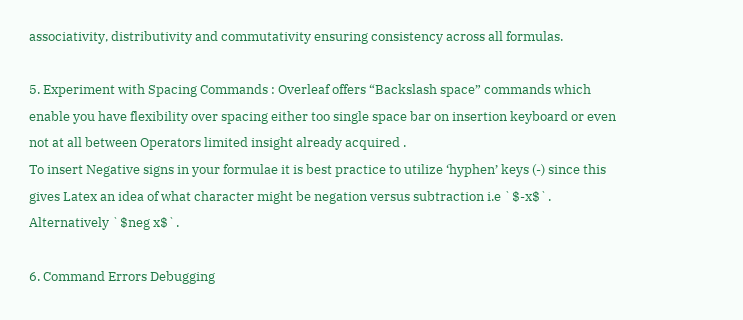associativity, distributivity and commutativity ensuring consistency across all formulas.

5. Experiment with Spacing Commands : Overleaf offers “Backslash space” commands which enable you have flexibility over spacing either too single space bar on insertion keyboard or even not at all between Operators limited insight already acquired .
To insert Negative signs in your formulae it is best practice to utilize ‘hyphen’ keys (-) since this gives Latex an idea of what character might be negation versus subtraction i.e `$-x$`. Alternatively `$neg x$`.

6. Command Errors Debugging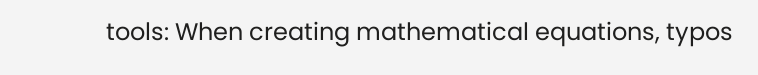tools: When creating mathematical equations, typos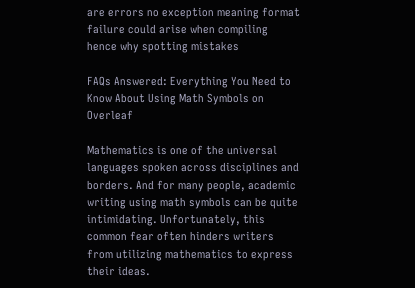are errors no exception meaning format failure could arise when compiling hence why spotting mistakes

FAQs Answered: Everything You Need to Know About Using Math Symbols on Overleaf

Mathematics is one of the universal languages spoken across disciplines and borders. And for many people, academic writing using math symbols can be quite intimidating. Unfortunately, this common fear often hinders writers from utilizing mathematics to express their ideas.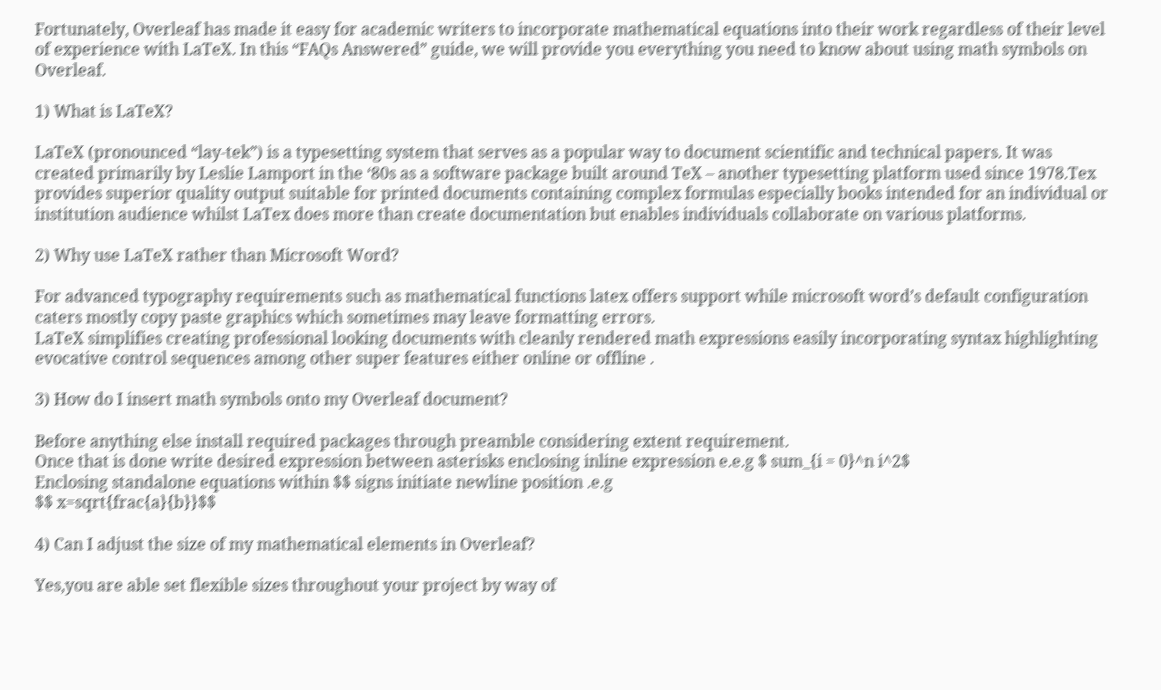Fortunately, Overleaf has made it easy for academic writers to incorporate mathematical equations into their work regardless of their level of experience with LaTeX. In this “FAQs Answered” guide, we will provide you everything you need to know about using math symbols on Overleaf.

1) What is LaTeX?

LaTeX (pronounced “lay-tek”) is a typesetting system that serves as a popular way to document scientific and technical papers. It was created primarily by Leslie Lamport in the ‘80s as a software package built around TeX – another typesetting platform used since 1978.Tex provides superior quality output suitable for printed documents containing complex formulas especially books intended for an individual or institution audience whilst LaTex does more than create documentation but enables individuals collaborate on various platforms.

2) Why use LaTeX rather than Microsoft Word?

For advanced typography requirements such as mathematical functions latex offers support while microsoft word’s default configuration caters mostly copy paste graphics which sometimes may leave formatting errors.
LaTeX simplifies creating professional looking documents with cleanly rendered math expressions easily incorporating syntax highlighting evocative control sequences among other super features either online or offline .

3) How do I insert math symbols onto my Overleaf document?

Before anything else install required packages through preamble considering extent requirement.
Once that is done write desired expression between asterisks enclosing inline expression e.e.g $ sum_{i = 0}^n i^2$
Enclosing standalone equations within $$ signs initiate newline position .e.g
$$ x=sqrt{frac{a}{b}}$$

4) Can I adjust the size of my mathematical elements in Overleaf?

Yes,you are able set flexible sizes throughout your project by way of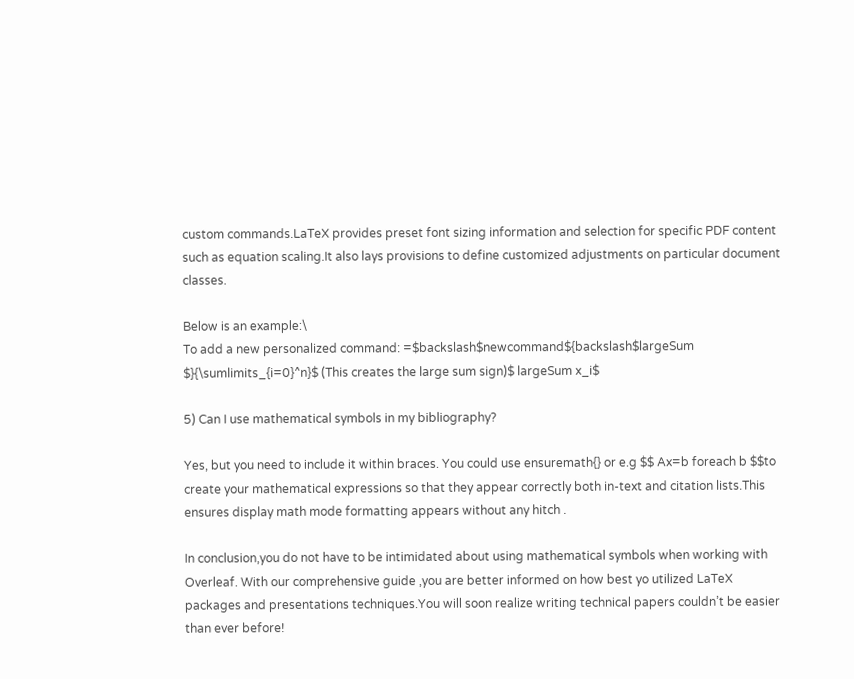custom commands.LaTeX provides preset font sizing information and selection for specific PDF content such as equation scaling.It also lays provisions to define customized adjustments on particular document classes.

Below is an example:\
To add a new personalized command: =$backslash$newcommand${backslash$largeSum $}{\sumlimits_{i=0}^n}$ (This creates the large sum sign)$ largeSum x_i$

5) Can I use mathematical symbols in my bibliography?

Yes, but you need to include it within braces. You could use ensuremath{} or e.g $$ Ax=b foreach b $$to create your mathematical expressions so that they appear correctly both in-text and citation lists.This ensures display math mode formatting appears without any hitch .

In conclusion,you do not have to be intimidated about using mathematical symbols when working with Overleaf. With our comprehensive guide ,you are better informed on how best yo utilized LaTeX packages and presentations techniques.You will soon realize writing technical papers couldn’t be easier than ever before!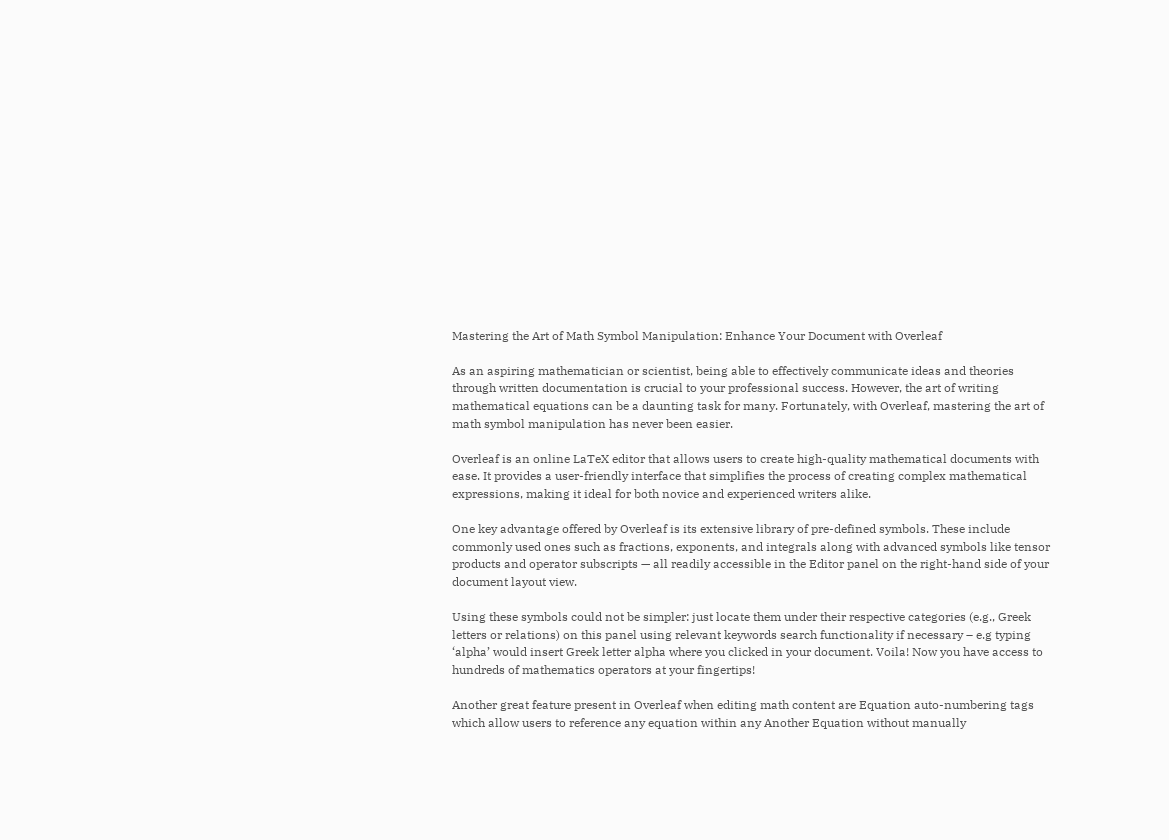Mastering the Art of Math Symbol Manipulation: Enhance Your Document with Overleaf

As an aspiring mathematician or scientist, being able to effectively communicate ideas and theories through written documentation is crucial to your professional success. However, the art of writing mathematical equations can be a daunting task for many. Fortunately, with Overleaf, mastering the art of math symbol manipulation has never been easier.

Overleaf is an online LaTeX editor that allows users to create high-quality mathematical documents with ease. It provides a user-friendly interface that simplifies the process of creating complex mathematical expressions, making it ideal for both novice and experienced writers alike.

One key advantage offered by Overleaf is its extensive library of pre-defined symbols. These include commonly used ones such as fractions, exponents, and integrals along with advanced symbols like tensor products and operator subscripts — all readily accessible in the Editor panel on the right-hand side of your document layout view.

Using these symbols could not be simpler: just locate them under their respective categories (e.g., Greek letters or relations) on this panel using relevant keywords search functionality if necessary – e.g typing ‘alpha’ would insert Greek letter alpha where you clicked in your document. Voila! Now you have access to hundreds of mathematics operators at your fingertips!

Another great feature present in Overleaf when editing math content are Equation auto-numbering tags which allow users to reference any equation within any Another Equation without manually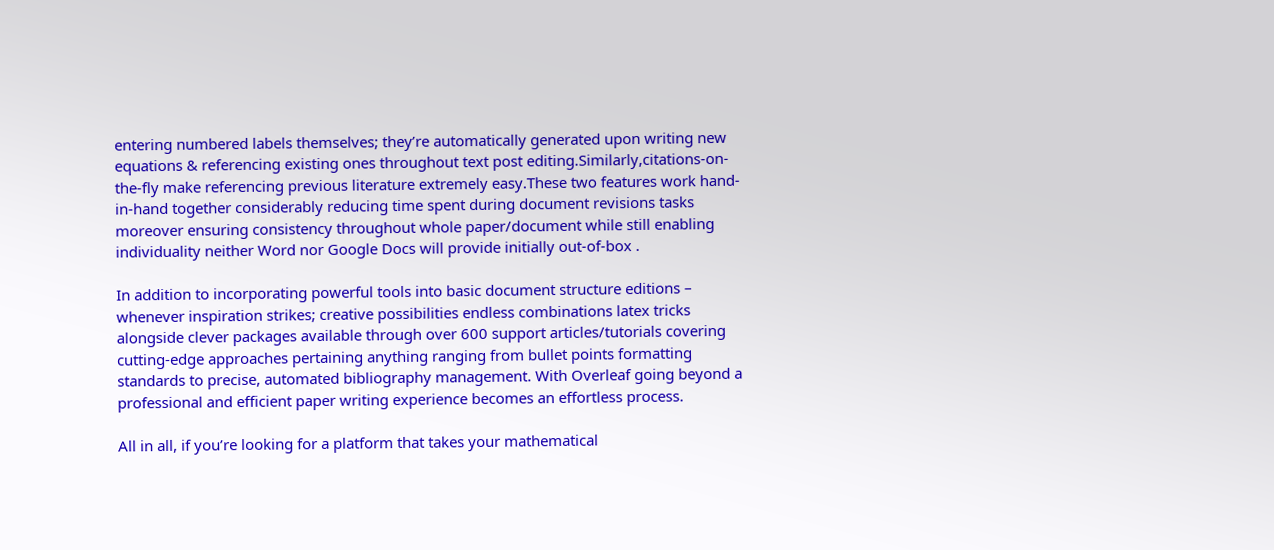entering numbered labels themselves; they’re automatically generated upon writing new equations & referencing existing ones throughout text post editing.Similarly,citations-on-the-fly make referencing previous literature extremely easy.These two features work hand-in-hand together considerably reducing time spent during document revisions tasks moreover ensuring consistency throughout whole paper/document while still enabling individuality neither Word nor Google Docs will provide initially out-of-box .

In addition to incorporating powerful tools into basic document structure editions – whenever inspiration strikes; creative possibilities endless combinations latex tricks alongside clever packages available through over 600 support articles/tutorials covering cutting-edge approaches pertaining anything ranging from bullet points formatting standards to precise, automated bibliography management. With Overleaf going beyond a professional and efficient paper writing experience becomes an effortless process.

All in all, if you’re looking for a platform that takes your mathematical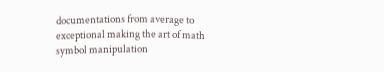documentations from average to exceptional making the art of math symbol manipulation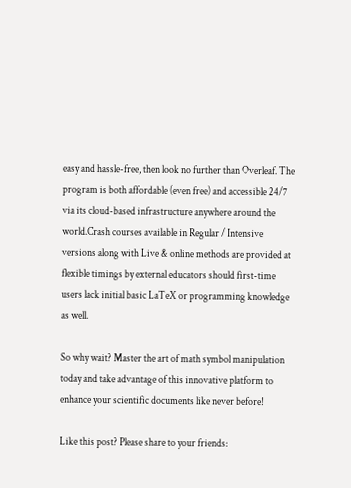easy and hassle-free, then look no further than Overleaf. The program is both affordable (even free) and accessible 24/7 via its cloud-based infrastructure anywhere around the world.Crash courses available in Regular / Intensive versions along with Live & online methods are provided at flexible timings by external educators should first-time users lack initial basic LaTeX or programming knowledge as well.

So why wait? Master the art of math symbol manipulation today and take advantage of this innovative platform to enhance your scientific documents like never before!

Like this post? Please share to your friends: